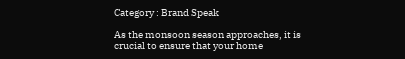Category : Brand Speak

As the monsoon season approaches, it is crucial to ensure that your home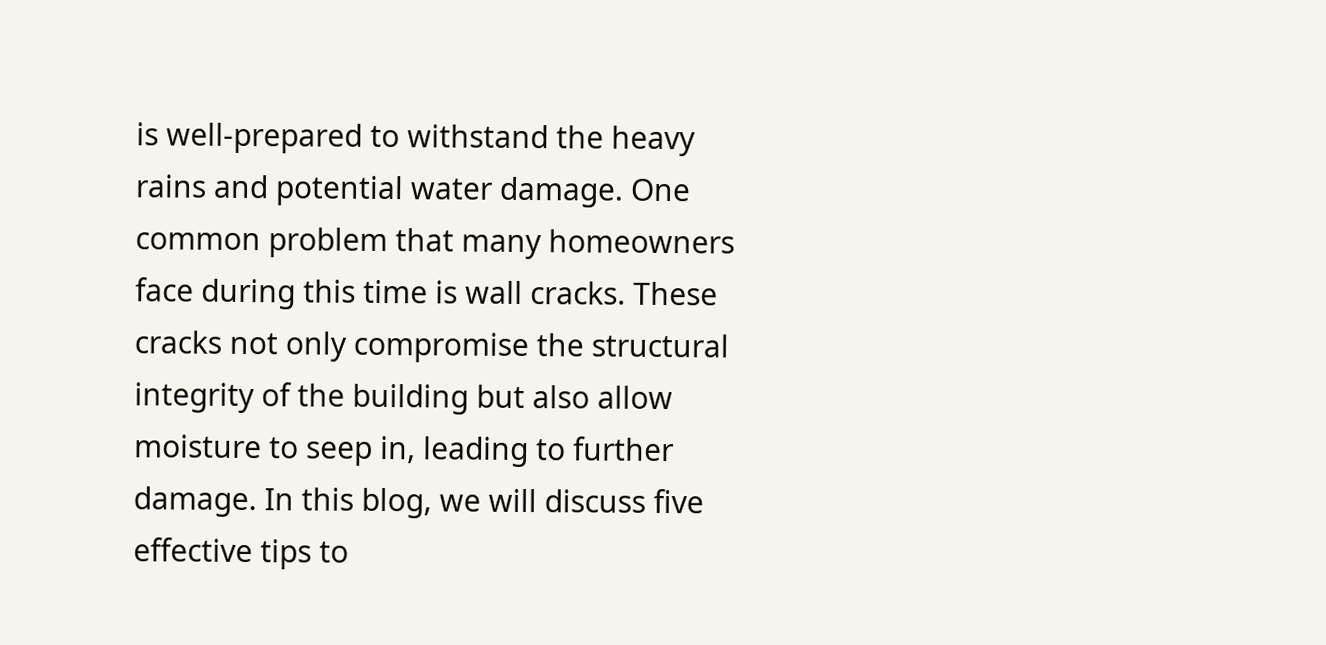is well-prepared to withstand the heavy rains and potential water damage. One common problem that many homeowners face during this time is wall cracks. These cracks not only compromise the structural integrity of the building but also allow moisture to seep in, leading to further damage. In this blog, we will discuss five effective tips to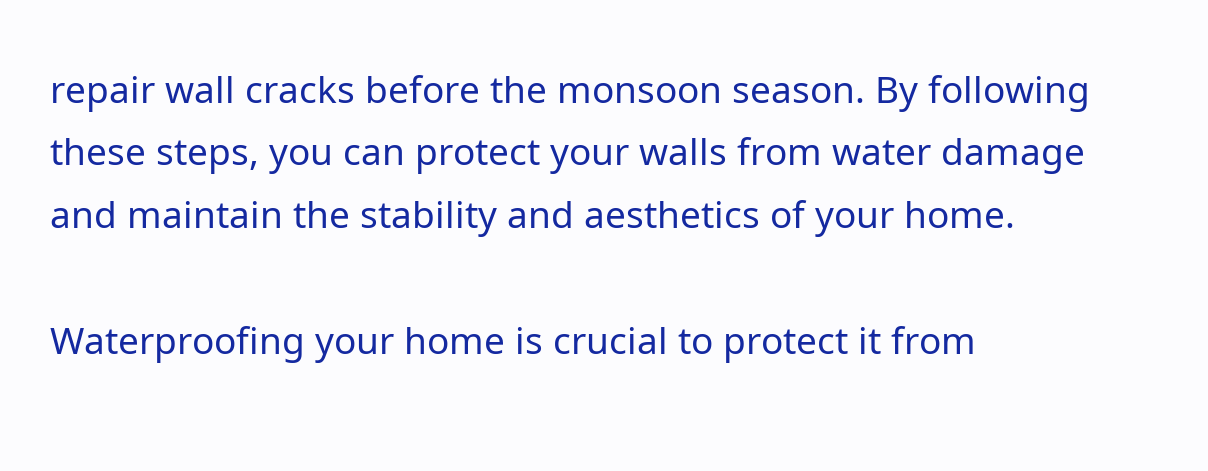repair wall cracks before the monsoon season. By following these steps, you can protect your walls from water damage and maintain the stability and aesthetics of your home.

Waterproofing your home is crucial to protect it from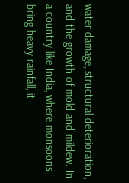water damage, structural deterioration, and the growth of mold and mildew. In a country like India, where monsoons bring heavy rainfall, it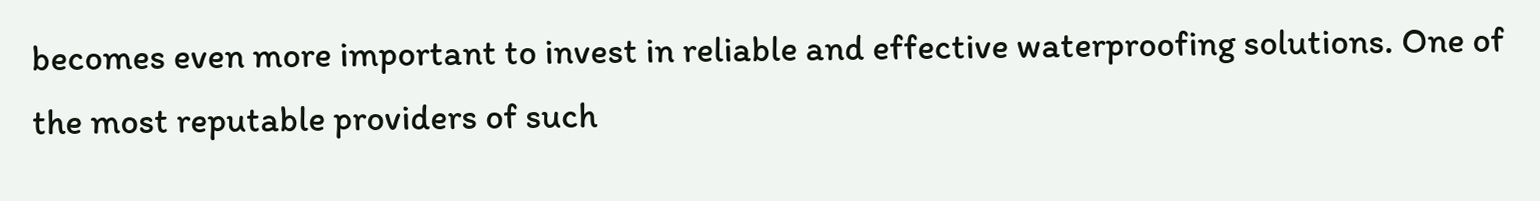becomes even more important to invest in reliable and effective waterproofing solutions. One of the most reputable providers of such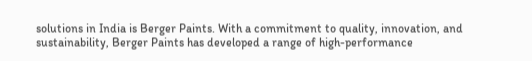solutions in India is Berger Paints. With a commitment to quality, innovation, and sustainability, Berger Paints has developed a range of high-performance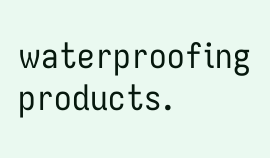waterproofing products.